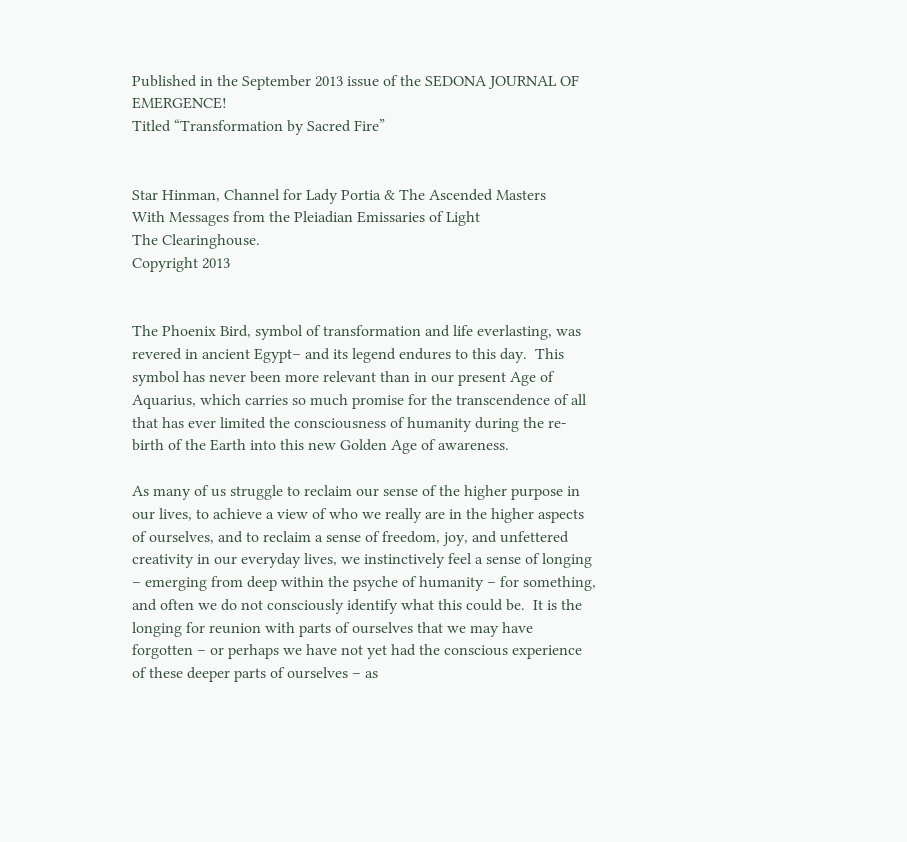Published in the September 2013 issue of the SEDONA JOURNAL OF EMERGENCE!
Titled “Transformation by Sacred Fire”


Star Hinman, Channel for Lady Portia & The Ascended Masters
With Messages from the Pleiadian Emissaries of Light
The Clearinghouse.
Copyright 2013


The Phoenix Bird, symbol of transformation and life everlasting, was revered in ancient Egypt– and its legend endures to this day.  This symbol has never been more relevant than in our present Age of Aquarius, which carries so much promise for the transcendence of all that has ever limited the consciousness of humanity during the re-birth of the Earth into this new Golden Age of awareness.

As many of us struggle to reclaim our sense of the higher purpose in our lives, to achieve a view of who we really are in the higher aspects of ourselves, and to reclaim a sense of freedom, joy, and unfettered creativity in our everyday lives, we instinctively feel a sense of longing – emerging from deep within the psyche of humanity – for something, and often we do not consciously identify what this could be.  It is the longing for reunion with parts of ourselves that we may have forgotten – or perhaps we have not yet had the conscious experience of these deeper parts of ourselves – as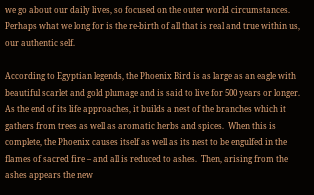we go about our daily lives, so focused on the outer world circumstances.  Perhaps what we long for is the re-birth of all that is real and true within us, our authentic self.

According to Egyptian legends, the Phoenix Bird is as large as an eagle with beautiful scarlet and gold plumage and is said to live for 500 years or longer.  As the end of its life approaches, it builds a nest of the branches which it gathers from trees as well as aromatic herbs and spices.  When this is complete, the Phoenix causes itself as well as its nest to be engulfed in the flames of sacred fire – and all is reduced to ashes.  Then, arising from the ashes appears the new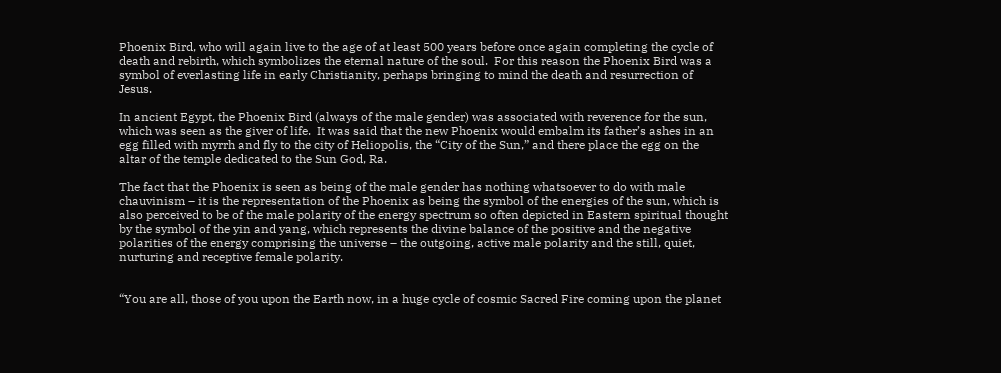Phoenix Bird, who will again live to the age of at least 500 years before once again completing the cycle of death and rebirth, which symbolizes the eternal nature of the soul.  For this reason the Phoenix Bird was a symbol of everlasting life in early Christianity, perhaps bringing to mind the death and resurrection of Jesus.

In ancient Egypt, the Phoenix Bird (always of the male gender) was associated with reverence for the sun, which was seen as the giver of life.  It was said that the new Phoenix would embalm its father’s ashes in an egg filled with myrrh and fly to the city of Heliopolis, the “City of the Sun,” and there place the egg on the altar of the temple dedicated to the Sun God, Ra.

The fact that the Phoenix is seen as being of the male gender has nothing whatsoever to do with male chauvinism – it is the representation of the Phoenix as being the symbol of the energies of the sun, which is also perceived to be of the male polarity of the energy spectrum so often depicted in Eastern spiritual thought by the symbol of the yin and yang, which represents the divine balance of the positive and the negative polarities of the energy comprising the universe – the outgoing, active male polarity and the still, quiet, nurturing and receptive female polarity.


“You are all, those of you upon the Earth now, in a huge cycle of cosmic Sacred Fire coming upon the planet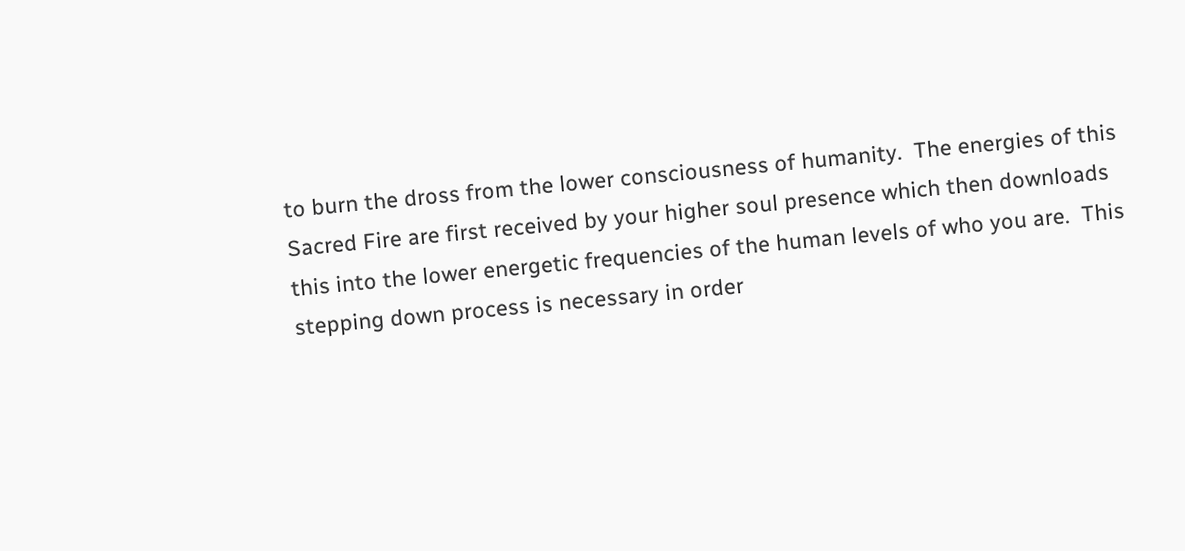to burn the dross from the lower consciousness of humanity.  The energies of this Sacred Fire are first received by your higher soul presence which then downloads this into the lower energetic frequencies of the human levels of who you are.  This stepping down process is necessary in order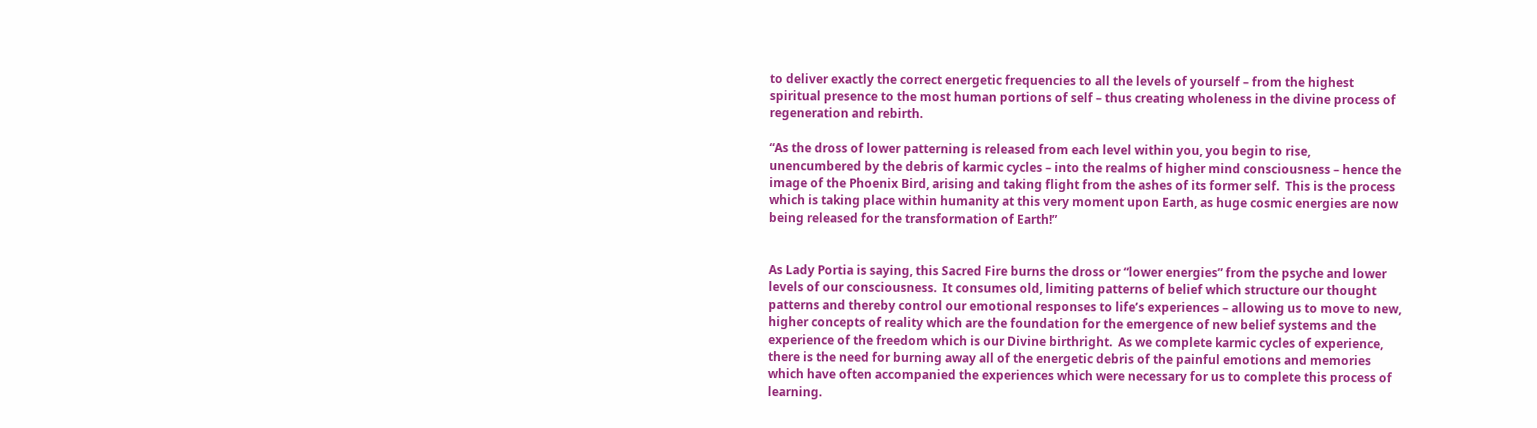to deliver exactly the correct energetic frequencies to all the levels of yourself – from the highest spiritual presence to the most human portions of self – thus creating wholeness in the divine process of regeneration and rebirth.

“As the dross of lower patterning is released from each level within you, you begin to rise, unencumbered by the debris of karmic cycles – into the realms of higher mind consciousness – hence the image of the Phoenix Bird, arising and taking flight from the ashes of its former self.  This is the process which is taking place within humanity at this very moment upon Earth, as huge cosmic energies are now being released for the transformation of Earth!”


As Lady Portia is saying, this Sacred Fire burns the dross or “lower energies” from the psyche and lower levels of our consciousness.  It consumes old, limiting patterns of belief which structure our thought patterns and thereby control our emotional responses to life’s experiences – allowing us to move to new, higher concepts of reality which are the foundation for the emergence of new belief systems and the experience of the freedom which is our Divine birthright.  As we complete karmic cycles of experience, there is the need for burning away all of the energetic debris of the painful emotions and memories which have often accompanied the experiences which were necessary for us to complete this process of learning.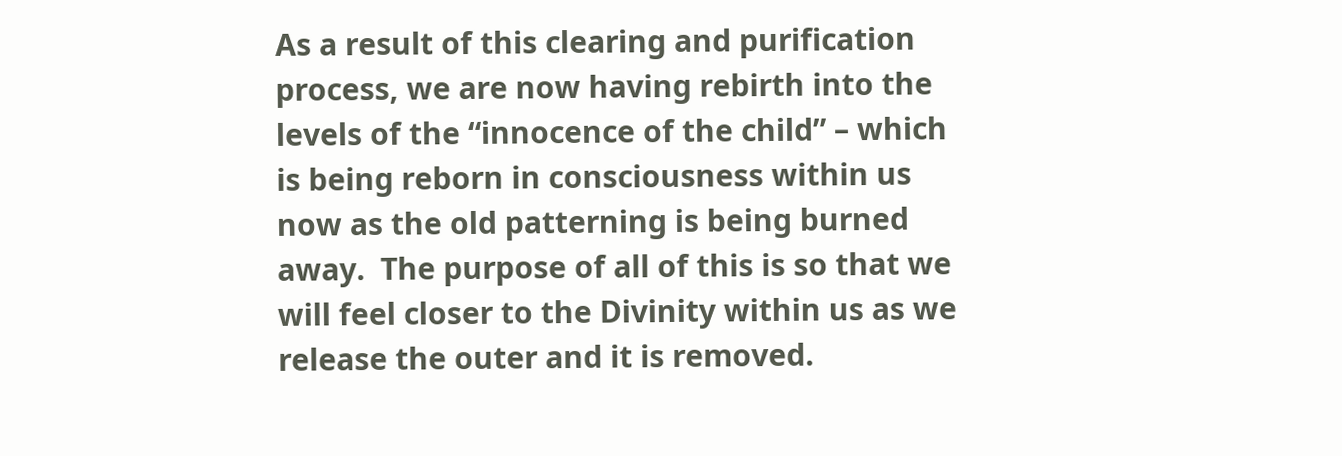As a result of this clearing and purification process, we are now having rebirth into the levels of the “innocence of the child” – which is being reborn in consciousness within us now as the old patterning is being burned away.  The purpose of all of this is so that we will feel closer to the Divinity within us as we release the outer and it is removed.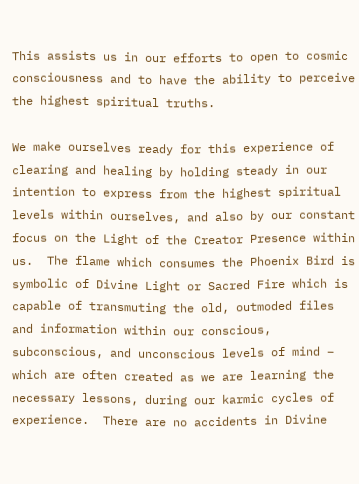This assists us in our efforts to open to cosmic consciousness and to have the ability to perceive the highest spiritual truths.

We make ourselves ready for this experience of clearing and healing by holding steady in our intention to express from the highest spiritual levels within ourselves, and also by our constant focus on the Light of the Creator Presence within us.  The flame which consumes the Phoenix Bird is symbolic of Divine Light or Sacred Fire which is capable of transmuting the old, outmoded files and information within our conscious, subconscious, and unconscious levels of mind – which are often created as we are learning the necessary lessons, during our karmic cycles of experience.  There are no accidents in Divine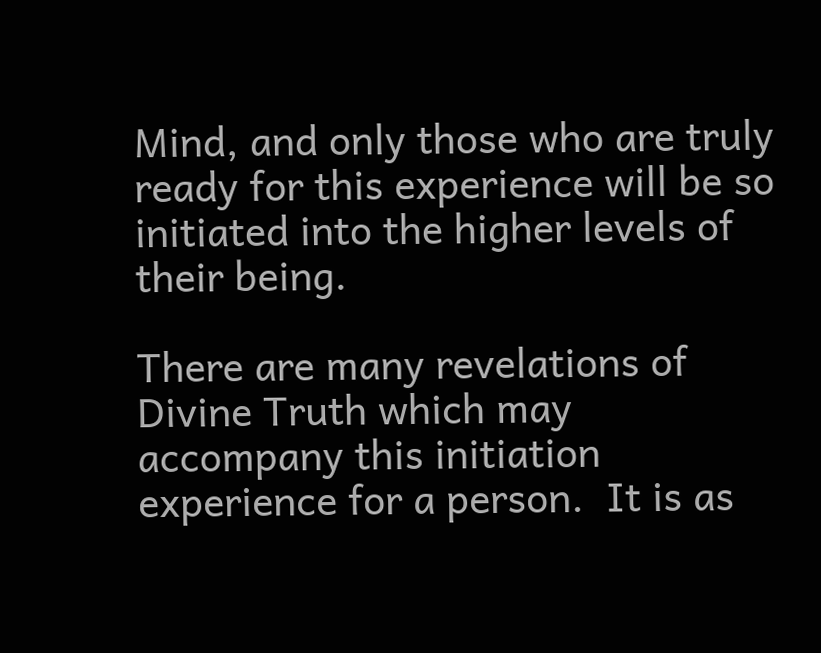Mind, and only those who are truly ready for this experience will be so initiated into the higher levels of their being.

There are many revelations of Divine Truth which may accompany this initiation experience for a person.  It is as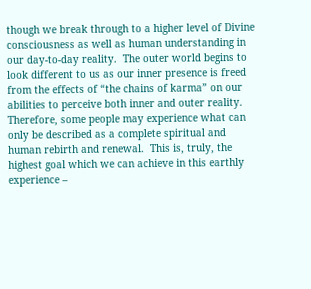though we break through to a higher level of Divine consciousness as well as human understanding in our day-to-day reality.  The outer world begins to look different to us as our inner presence is freed from the effects of “the chains of karma” on our abilities to perceive both inner and outer reality.  Therefore, some people may experience what can only be described as a complete spiritual and human rebirth and renewal.  This is, truly, the highest goal which we can achieve in this earthly experience –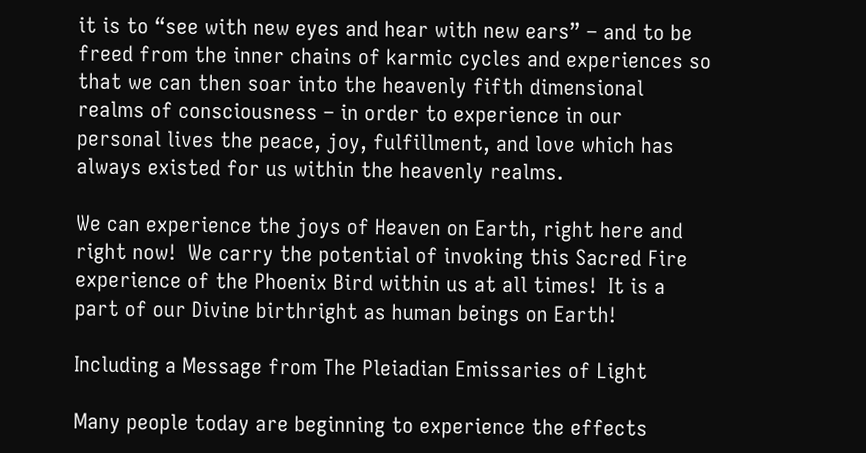it is to “see with new eyes and hear with new ears” – and to be freed from the inner chains of karmic cycles and experiences so that we can then soar into the heavenly fifth dimensional realms of consciousness – in order to experience in our personal lives the peace, joy, fulfillment, and love which has always existed for us within the heavenly realms.

We can experience the joys of Heaven on Earth, right here and right now!  We carry the potential of invoking this Sacred Fire experience of the Phoenix Bird within us at all times!  It is a part of our Divine birthright as human beings on Earth!

Including a Message from The Pleiadian Emissaries of Light

Many people today are beginning to experience the effects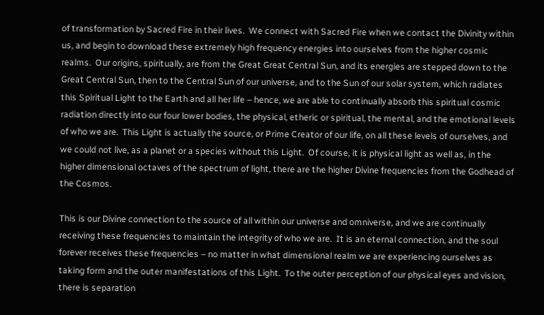of transformation by Sacred Fire in their lives.  We connect with Sacred Fire when we contact the Divinity within us, and begin to download these extremely high frequency energies into ourselves from the higher cosmic realms.  Our origins, spiritually, are from the Great Great Central Sun, and its energies are stepped down to the Great Central Sun, then to the Central Sun of our universe, and to the Sun of our solar system, which radiates this Spiritual Light to the Earth and all her life – hence, we are able to continually absorb this spiritual cosmic radiation directly into our four lower bodies, the physical, etheric or spiritual, the mental, and the emotional levels of who we are.  This Light is actually the source, or Prime Creator of our life, on all these levels of ourselves, and we could not live, as a planet or a species without this Light.  Of course, it is physical light as well as, in the higher dimensional octaves of the spectrum of light, there are the higher Divine frequencies from the Godhead of the Cosmos.

This is our Divine connection to the source of all within our universe and omniverse, and we are continually receiving these frequencies to maintain the integrity of who we are.  It is an eternal connection, and the soul forever receives these frequencies – no matter in what dimensional realm we are experiencing ourselves as taking form and the outer manifestations of this Light.  To the outer perception of our physical eyes and vision, there is separation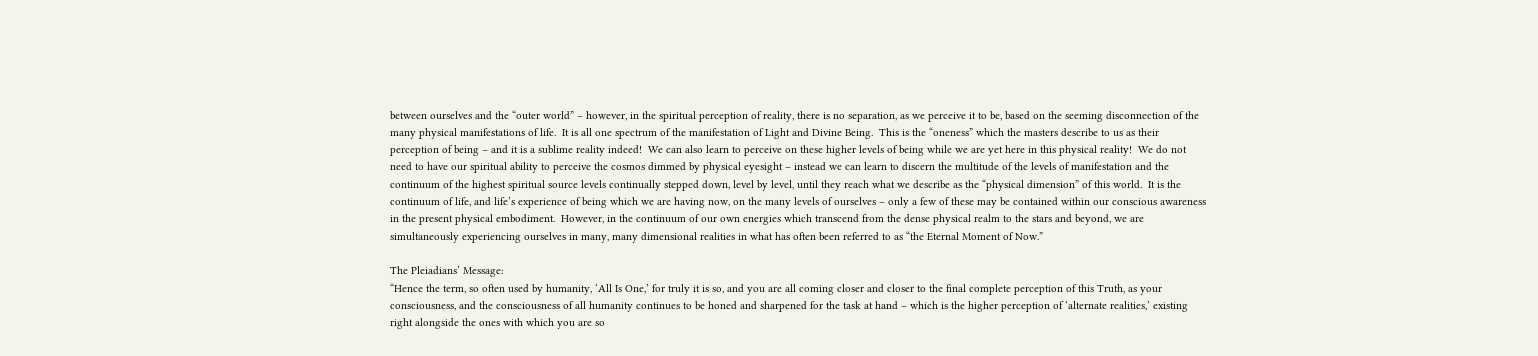between ourselves and the “outer world” – however, in the spiritual perception of reality, there is no separation, as we perceive it to be, based on the seeming disconnection of the many physical manifestations of life.  It is all one spectrum of the manifestation of Light and Divine Being.  This is the “oneness” which the masters describe to us as their perception of being – and it is a sublime reality indeed!  We can also learn to perceive on these higher levels of being while we are yet here in this physical reality!  We do not need to have our spiritual ability to perceive the cosmos dimmed by physical eyesight – instead we can learn to discern the multitude of the levels of manifestation and the continuum of the highest spiritual source levels continually stepped down, level by level, until they reach what we describe as the “physical dimension” of this world.  It is the continuum of life, and life’s experience of being which we are having now, on the many levels of ourselves – only a few of these may be contained within our conscious awareness in the present physical embodiment.  However, in the continuum of our own energies which transcend from the dense physical realm to the stars and beyond, we are simultaneously experiencing ourselves in many, many dimensional realities in what has often been referred to as “the Eternal Moment of Now.”

The Pleiadians’ Message:
“Hence the term, so often used by humanity, ‘All Is One,’ for truly it is so, and you are all coming closer and closer to the final complete perception of this Truth, as your consciousness, and the consciousness of all humanity continues to be honed and sharpened for the task at hand – which is the higher perception of ‘alternate realities,’ existing right alongside the ones with which you are so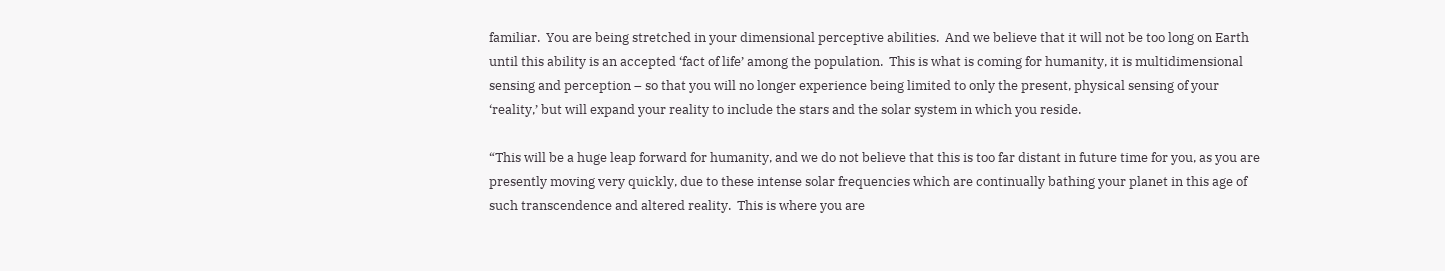familiar.  You are being stretched in your dimensional perceptive abilities.  And we believe that it will not be too long on Earth until this ability is an accepted ‘fact of life’ among the population.  This is what is coming for humanity, it is multidimensional sensing and perception – so that you will no longer experience being limited to only the present, physical sensing of your ‘reality,’ but will expand your reality to include the stars and the solar system in which you reside.

“This will be a huge leap forward for humanity, and we do not believe that this is too far distant in future time for you, as you are presently moving very quickly, due to these intense solar frequencies which are continually bathing your planet in this age of such transcendence and altered reality.  This is where you are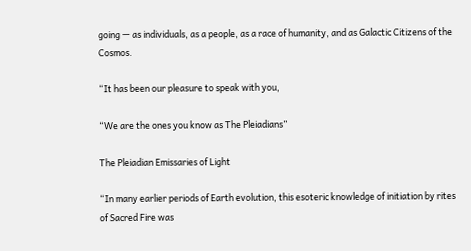going — as individuals, as a people, as a race of humanity, and as Galactic Citizens of the Cosmos.

“It has been our pleasure to speak with you,

“We are the ones you know as The Pleiadians”

The Pleiadian Emissaries of Light

“In many earlier periods of Earth evolution, this esoteric knowledge of initiation by rites of Sacred Fire was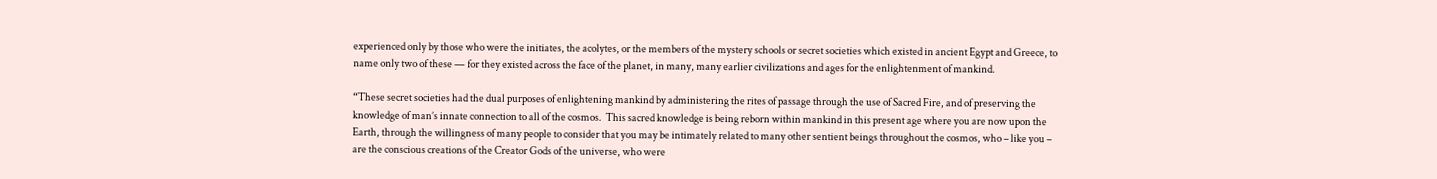experienced only by those who were the initiates, the acolytes, or the members of the mystery schools or secret societies which existed in ancient Egypt and Greece, to name only two of these — for they existed across the face of the planet, in many, many earlier civilizations and ages for the enlightenment of mankind.

“These secret societies had the dual purposes of enlightening mankind by administering the rites of passage through the use of Sacred Fire, and of preserving the knowledge of man’s innate connection to all of the cosmos.  This sacred knowledge is being reborn within mankind in this present age where you are now upon the Earth, through the willingness of many people to consider that you may be intimately related to many other sentient beings throughout the cosmos, who – like you – are the conscious creations of the Creator Gods of the universe, who were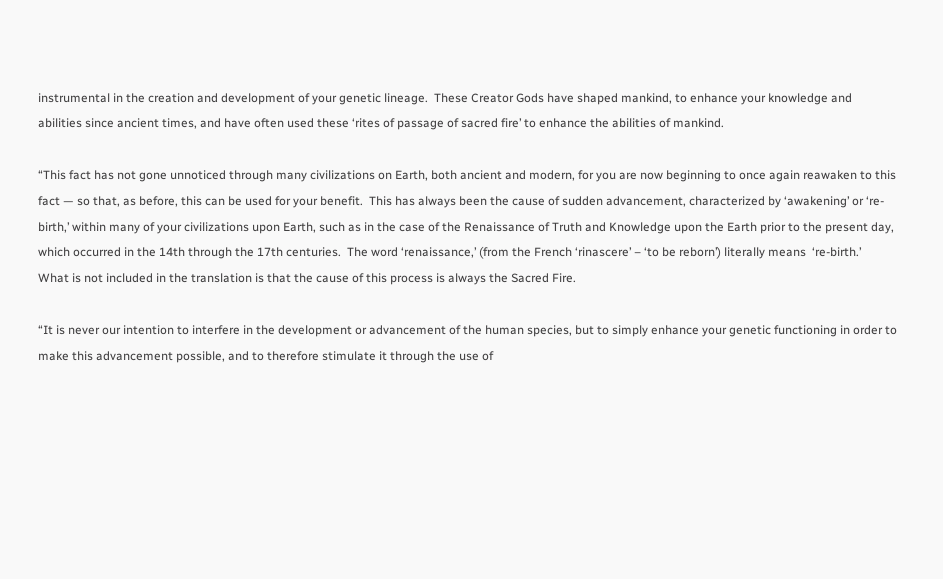instrumental in the creation and development of your genetic lineage.  These Creator Gods have shaped mankind, to enhance your knowledge and abilities since ancient times, and have often used these ‘rites of passage of sacred fire’ to enhance the abilities of mankind.

“This fact has not gone unnoticed through many civilizations on Earth, both ancient and modern, for you are now beginning to once again reawaken to this fact — so that, as before, this can be used for your benefit.  This has always been the cause of sudden advancement, characterized by ‘awakening’ or ‘re-birth,’ within many of your civilizations upon Earth, such as in the case of the Renaissance of Truth and Knowledge upon the Earth prior to the present day, which occurred in the 14th through the 17th centuries.  The word ‘renaissance,’ (from the French ‘rinascere’ – ‘to be reborn’) literally means  ‘re-birth.’  What is not included in the translation is that the cause of this process is always the Sacred Fire.

“It is never our intention to interfere in the development or advancement of the human species, but to simply enhance your genetic functioning in order to make this advancement possible, and to therefore stimulate it through the use of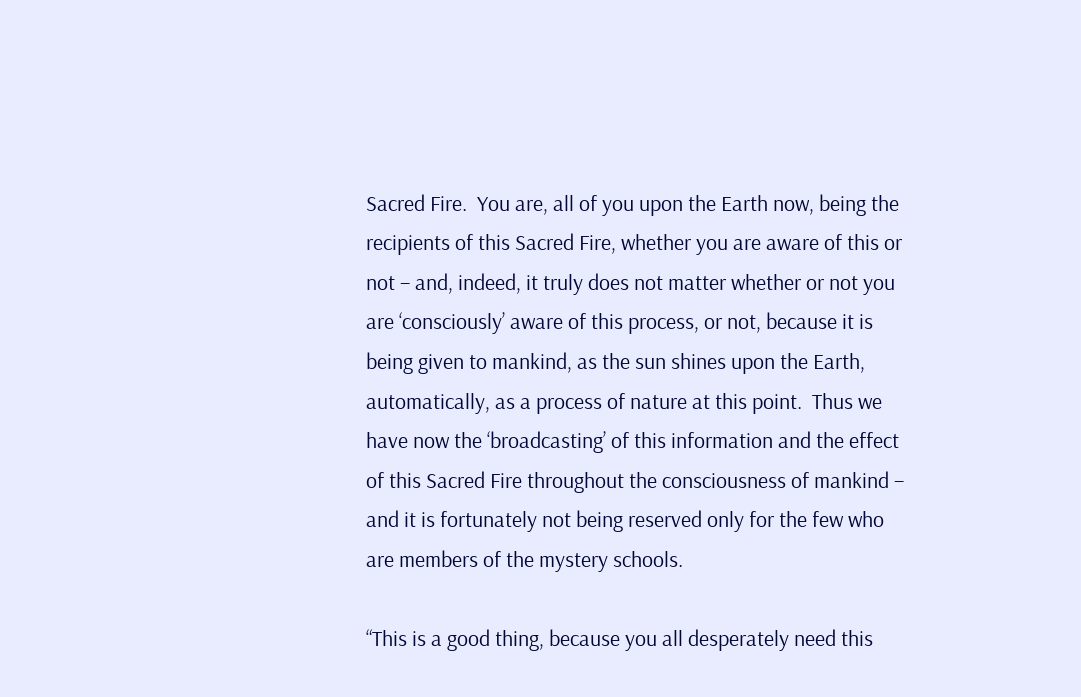Sacred Fire.  You are, all of you upon the Earth now, being the recipients of this Sacred Fire, whether you are aware of this or not – and, indeed, it truly does not matter whether or not you are ‘consciously’ aware of this process, or not, because it is being given to mankind, as the sun shines upon the Earth, automatically, as a process of nature at this point.  Thus we have now the ‘broadcasting’ of this information and the effect of this Sacred Fire throughout the consciousness of mankind – and it is fortunately not being reserved only for the few who are members of the mystery schools.

“This is a good thing, because you all desperately need this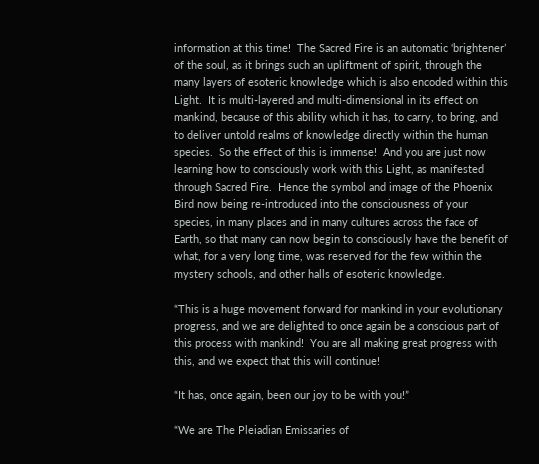information at this time!  The Sacred Fire is an automatic ‘brightener’ of the soul, as it brings such an upliftment of spirit, through the many layers of esoteric knowledge which is also encoded within this Light.  It is multi-layered and multi-dimensional in its effect on mankind, because of this ability which it has, to carry, to bring, and to deliver untold realms of knowledge directly within the human species.  So the effect of this is immense!  And you are just now learning how to consciously work with this Light, as manifested through Sacred Fire.  Hence the symbol and image of the Phoenix Bird now being re-introduced into the consciousness of your species, in many places and in many cultures across the face of Earth, so that many can now begin to consciously have the benefit of what, for a very long time, was reserved for the few within the mystery schools, and other halls of esoteric knowledge.

“This is a huge movement forward for mankind in your evolutionary progress, and we are delighted to once again be a conscious part of this process with mankind!  You are all making great progress with this, and we expect that this will continue!

“It has, once again, been our joy to be with you!”

“We are The Pleiadian Emissaries of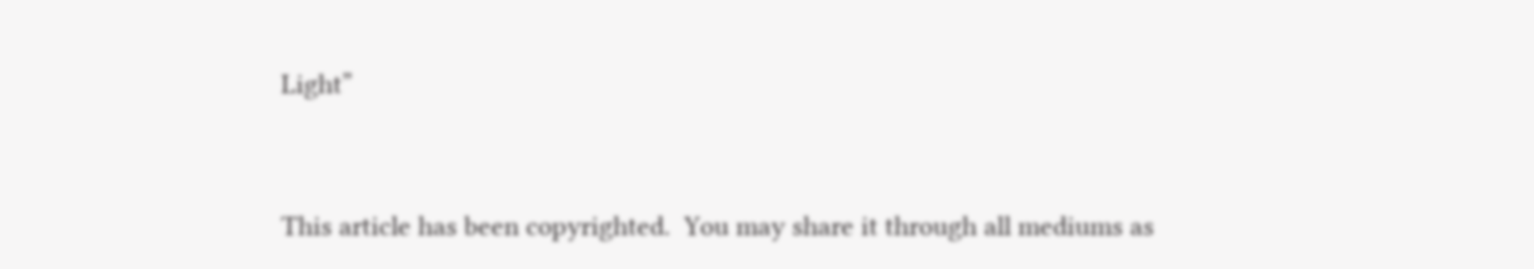Light”


This article has been copyrighted.  You may share it through all mediums as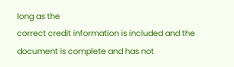long as the
correct credit information is included and the document is complete and has not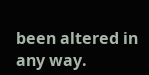been altered in any way.